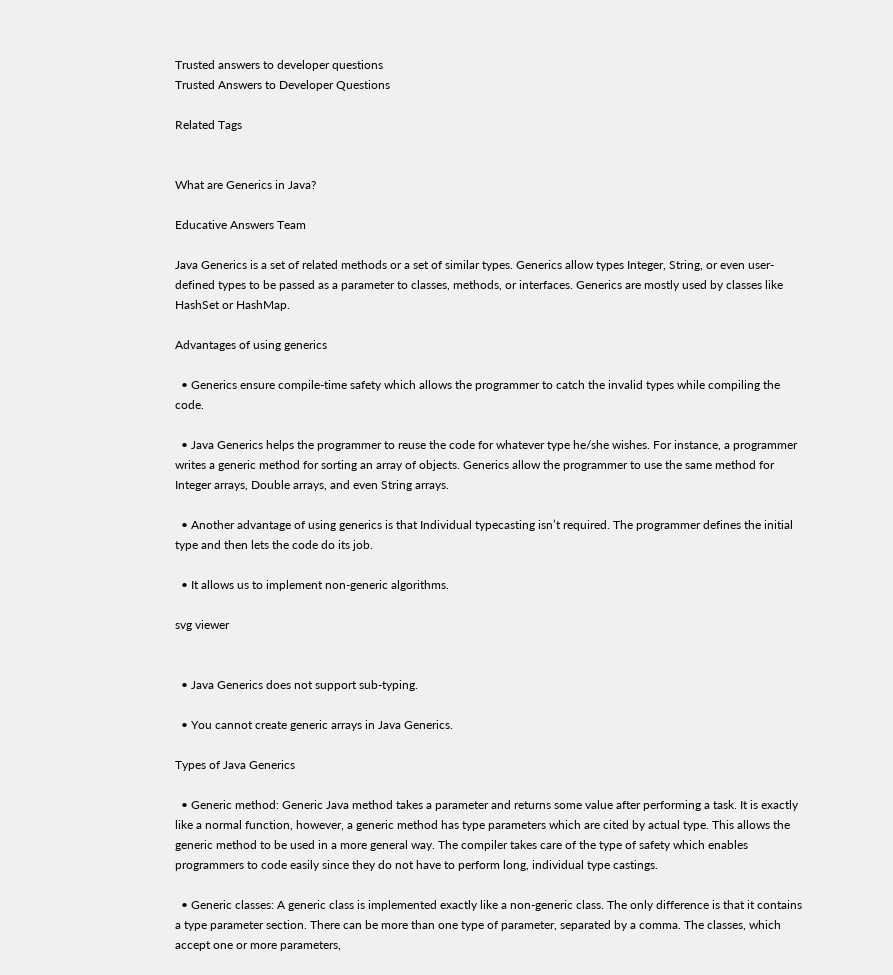Trusted answers to developer questions
Trusted Answers to Developer Questions

Related Tags


What are Generics in Java?

Educative Answers Team

Java Generics is a set of related methods or a set of similar types. Generics allow types Integer, String, or even user-defined types to be passed as a parameter to classes, methods, or interfaces. Generics are mostly used by classes like HashSet or HashMap.

Advantages of using generics

  • Generics ensure compile-time safety which allows the programmer to catch the invalid types while compiling the code.

  • Java Generics helps the programmer to reuse the code for whatever type he/she wishes. For instance, a programmer writes a generic method for sorting an array of objects. Generics allow the programmer to use the same method for Integer arrays, Double arrays, and even String arrays.

  • Another advantage of using generics is that Individual typecasting isn’t required. The programmer defines the initial type and then lets the code do its job.

  • It allows us to implement non-generic algorithms.

svg viewer


  • Java Generics does not support sub-typing.

  • You cannot create generic arrays in Java Generics.

Types of Java Generics

  • Generic method: Generic Java method takes a parameter and returns some value after performing a task. It is exactly like a normal function, however, a generic method has type parameters which are cited by actual type. This allows the generic method to be used in a more general way. The compiler takes care of the type of safety which enables programmers to code easily since they do not have to perform long, individual type castings.

  • Generic classes: A generic class is implemented exactly like a non-generic class. The only difference is that it contains a type parameter section. There can be more than one type of parameter, separated by a comma. The classes, which accept one or more parameters,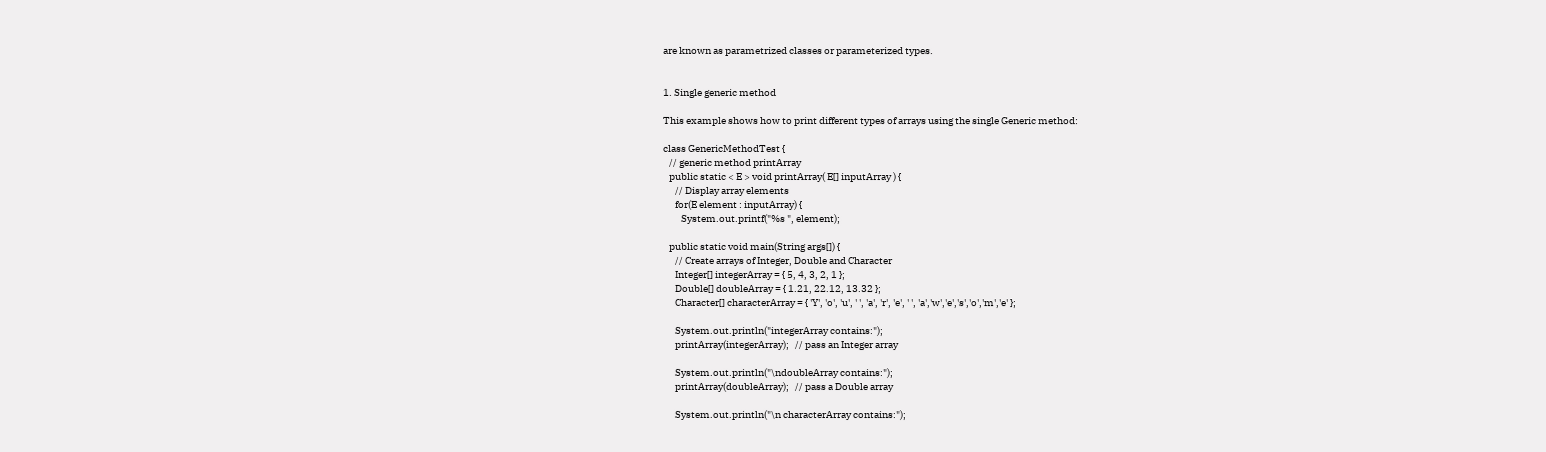are known as parametrized classes or parameterized types.


1. Single generic method

This example shows how to print different types of arrays using the single Generic method:

class GenericMethodTest {
   // generic method printArray
   public static < E > void printArray( E[] inputArray ) {
      // Display array elements
      for(E element : inputArray) {
         System.out.printf("%s ", element);

   public static void main(String args[]) {
      // Create arrays of Integer, Double and Character
      Integer[] integerArray = { 5, 4, 3, 2, 1 };
      Double[] doubleArray = { 1.21, 22.12, 13.32 };
      Character[] characterArray = { 'Y', 'o', 'u', ' ', 'a', 'r', 'e', ' ', 'a','w','e','s','o','m','e' };

      System.out.println("integerArray contains:");
      printArray(integerArray);   // pass an Integer array

      System.out.println("\ndoubleArray contains:");
      printArray(doubleArray);   // pass a Double array

      System.out.println("\n characterArray contains:");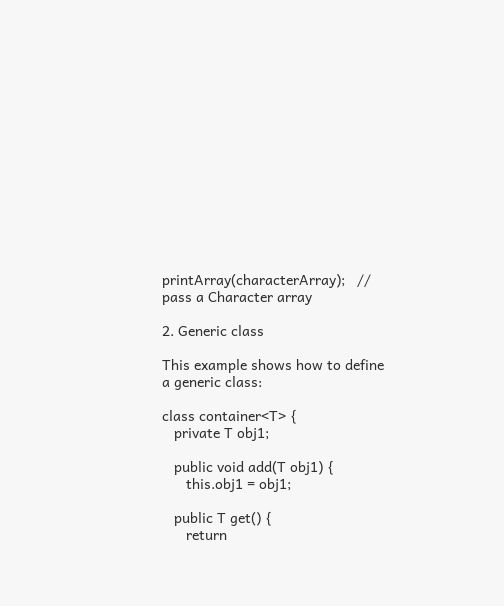printArray(characterArray);   // pass a Character array

2. Generic class

This example shows how to define a generic class:

class container<T> {
   private T obj1;

   public void add(T obj1) {
      this.obj1 = obj1;

   public T get() {
      return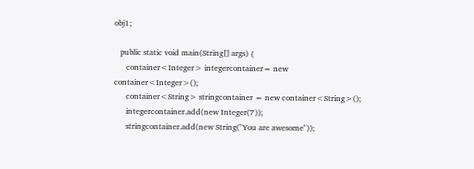obj1;

   public static void main(String[] args) {
      container<Integer> integercontainer= new container<Integer>();
      container<String> stringcontainer = new container<String>();
      integercontainer.add(new Integer(7));
      stringcontainer.add(new String("You are awesome"));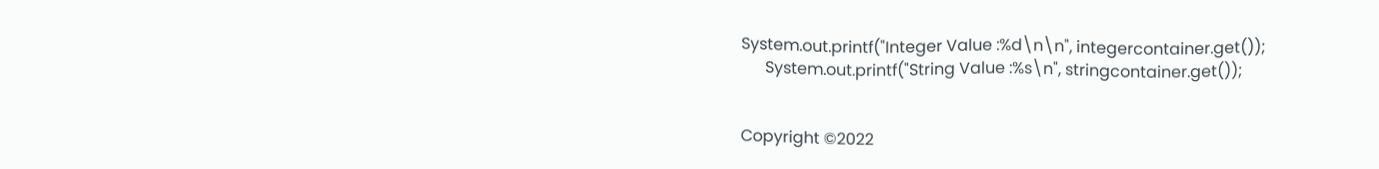System.out.printf("Integer Value :%d\n\n", integercontainer.get());
      System.out.printf("String Value :%s\n", stringcontainer.get());


Copyright ©2022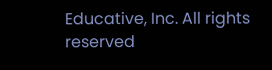Educative, Inc. All rights reserved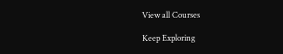View all Courses

Keep Exploring